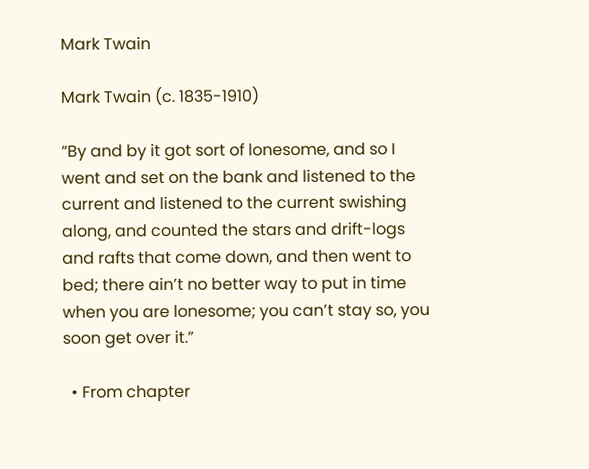Mark Twain

Mark Twain (c. 1835-1910)

“By and by it got sort of lonesome, and so I went and set on the bank and listened to the current and listened to the current swishing along, and counted the stars and drift-logs and rafts that come down, and then went to bed; there ain’t no better way to put in time when you are lonesome; you can’t stay so, you soon get over it.”

  • From chapter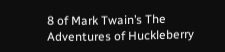8 of Mark Twain’s The Adventures of Huckleberry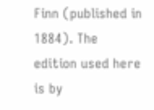Finn (published in 1884). The edition used here is by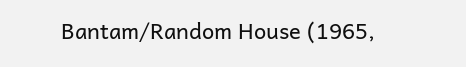Bantam/Random House (1965,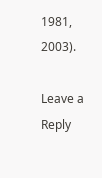1981, 2003).

Leave a Reply